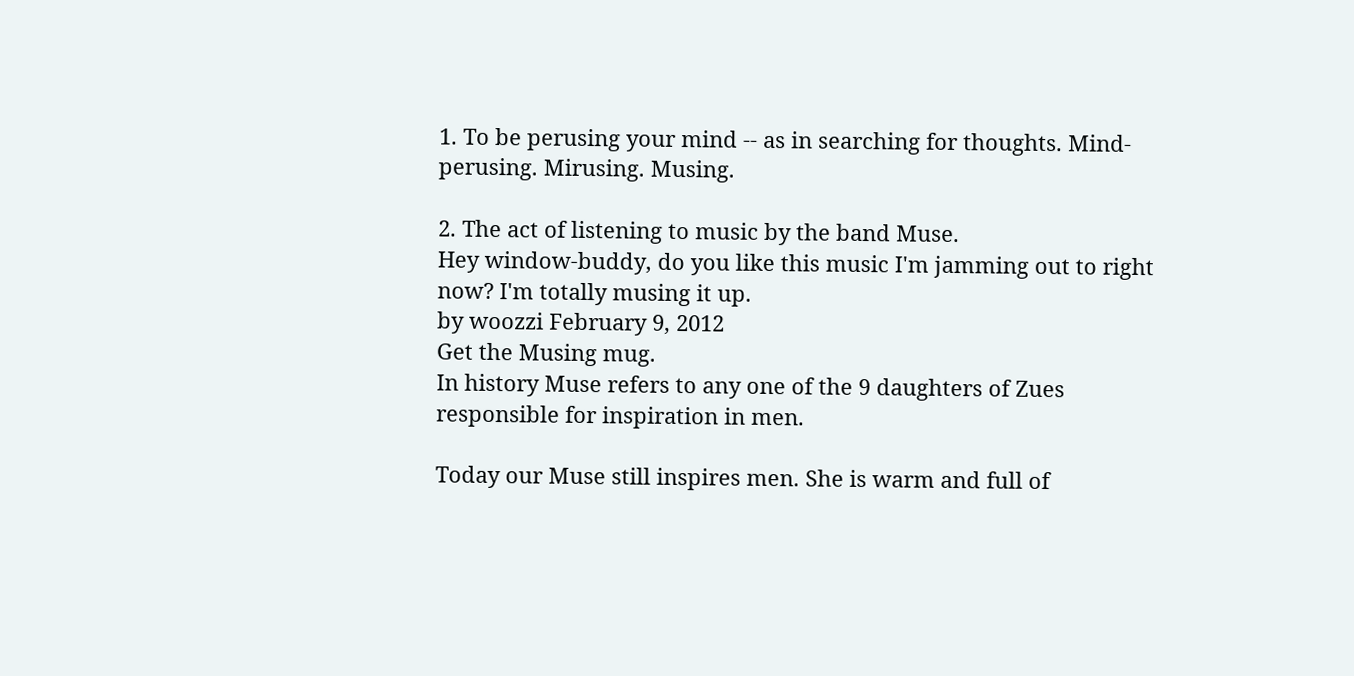1. To be perusing your mind -- as in searching for thoughts. Mind-perusing. Mirusing. Musing.

2. The act of listening to music by the band Muse.
Hey window-buddy, do you like this music I'm jamming out to right now? I'm totally musing it up.
by woozzi February 9, 2012
Get the Musing mug.
In history Muse refers to any one of the 9 daughters of Zues responsible for inspiration in men.

Today our Muse still inspires men. She is warm and full of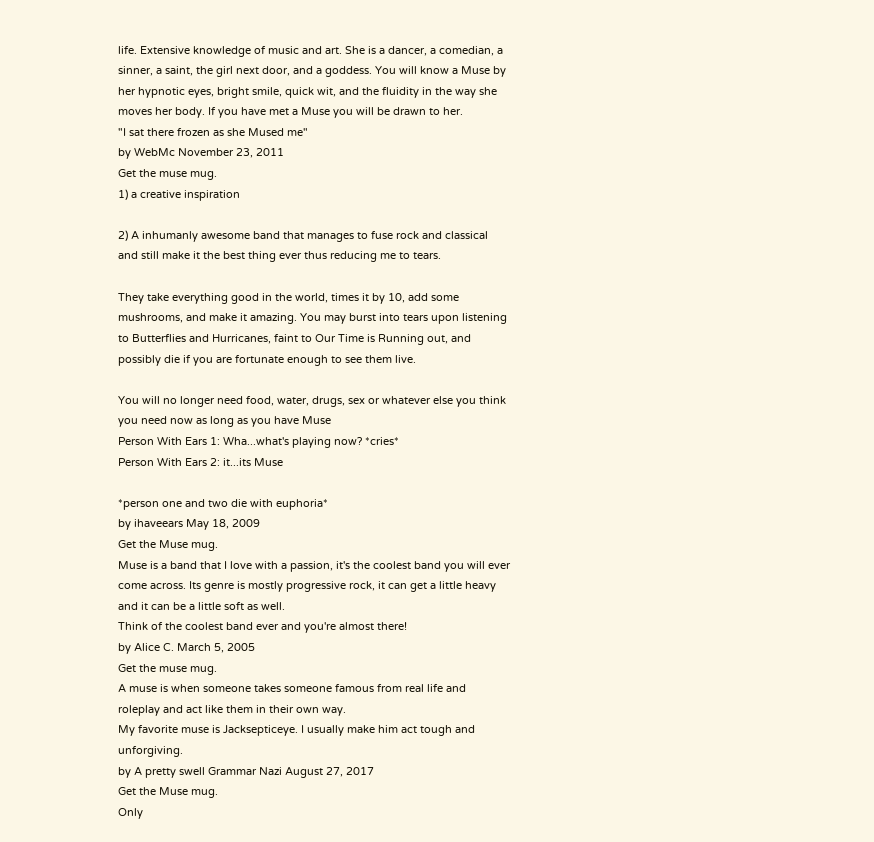life. Extensive knowledge of music and art. She is a dancer, a comedian, a sinner, a saint, the girl next door, and a goddess. You will know a Muse by her hypnotic eyes, bright smile, quick wit, and the fluidity in the way she moves her body. If you have met a Muse you will be drawn to her.
"I sat there frozen as she Mused me"
by WebMc November 23, 2011
Get the muse mug.
1) a creative inspiration

2) A inhumanly awesome band that manages to fuse rock and classical and still make it the best thing ever thus reducing me to tears.

They take everything good in the world, times it by 10, add some mushrooms, and make it amazing. You may burst into tears upon listening to Butterflies and Hurricanes, faint to Our Time is Running out, and possibly die if you are fortunate enough to see them live.

You will no longer need food, water, drugs, sex or whatever else you think you need now as long as you have Muse
Person With Ears 1: Wha...what's playing now? *cries*
Person With Ears 2: it...its Muse

*person one and two die with euphoria*
by ihaveears May 18, 2009
Get the Muse mug.
Muse is a band that I love with a passion, it's the coolest band you will ever come across. Its genre is mostly progressive rock, it can get a little heavy and it can be a little soft as well.
Think of the coolest band ever and you're almost there!
by Alice C. March 5, 2005
Get the muse mug.
A muse is when someone takes someone famous from real life and roleplay and act like them in their own way.
My favorite muse is Jacksepticeye. I usually make him act tough and unforgiving.
by A pretty swell Grammar Nazi August 27, 2017
Get the Muse mug.
Only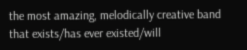the most amazing, melodically creative band that exists/has ever existed/will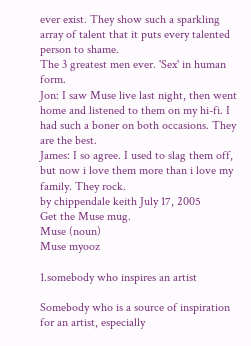ever exist. They show such a sparkling array of talent that it puts every talented person to shame.
The 3 greatest men ever. 'Sex' in human form.
Jon: I saw Muse live last night, then went home and listened to them on my hi-fi. I had such a boner on both occasions. They are the best.
James: I so agree. I used to slag them off, but now i love them more than i love my family. They rock.
by chippendale keith July 17, 2005
Get the Muse mug.
Muse (noun)
Muse myooz

1.somebody who inspires an artist

Somebody who is a source of inspiration
for an artist, especially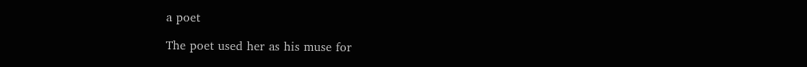a poet

The poet used her as his muse for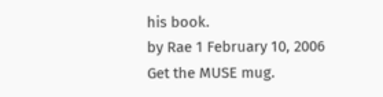his book.
by Rae 1 February 10, 2006
Get the MUSE mug.